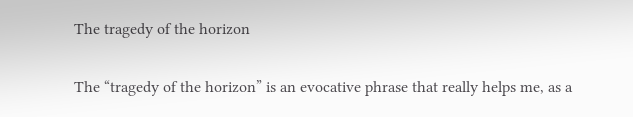The tragedy of the horizon

The “tragedy of the horizon” is an evocative phrase that really helps me, as a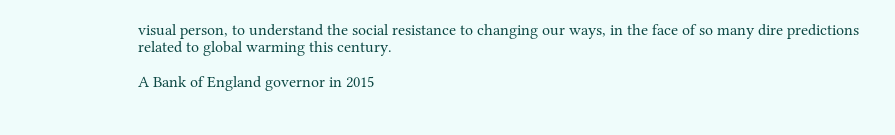visual person, to understand the social resistance to changing our ways, in the face of so many dire predictions related to global warming this century.

A Bank of England governor in 2015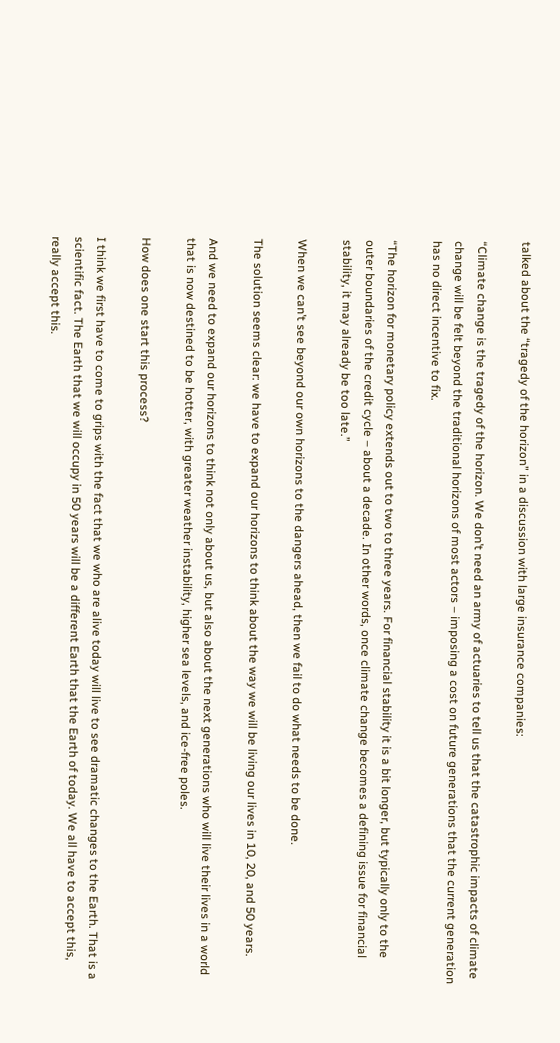talked about the “tragedy of the horizon” in a discussion with large insurance companies:

“Climate change is the tragedy of the horizon. We don’t need an army of actuaries to tell us that the catastrophic impacts of climate change will be felt beyond the traditional horizons of most actors – imposing a cost on future generations that the current generation has no direct incentive to fix.

“The horizon for monetary policy extends out to two to three years. For financial stability it is a bit longer, but typically only to the outer boundaries of the credit cycle – about a decade. In other words, once climate change becomes a defining issue for financial stability, it may already be too late.”

When we can’t see beyond our own horizons to the dangers ahead, then we fail to do what needs to be done.

The solution seems clear: we have to expand our horizons to think about the way we will be living our lives in 10, 20, and 50 years.

And we need to expand our horizons to think not only about us, but also about the next generations who will live their lives in a world that is now destined to be hotter, with greater weather instability, higher sea levels, and ice-free poles.

How does one start this process?

I think we first have to come to grips with the fact that we who are alive today will live to see dramatic changes to the Earth. That is a scientific fact. The Earth that we will occupy in 50 years will be a different Earth that the Earth of today. We all have to accept this, really accept this.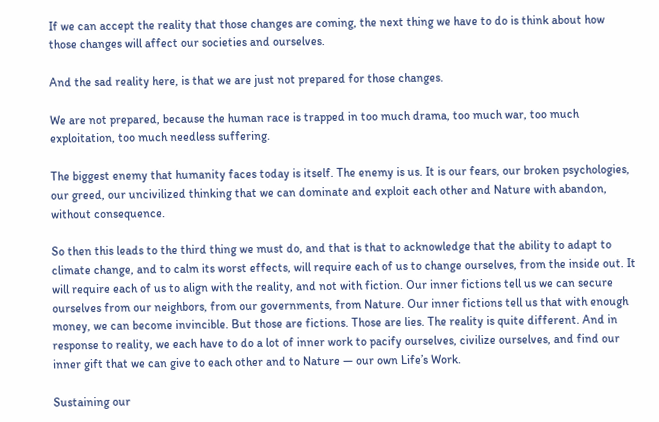If we can accept the reality that those changes are coming, the next thing we have to do is think about how those changes will affect our societies and ourselves.

And the sad reality here, is that we are just not prepared for those changes.

We are not prepared, because the human race is trapped in too much drama, too much war, too much exploitation, too much needless suffering.

The biggest enemy that humanity faces today is itself. The enemy is us. It is our fears, our broken psychologies, our greed, our uncivilized thinking that we can dominate and exploit each other and Nature with abandon, without consequence.

So then this leads to the third thing we must do, and that is that to acknowledge that the ability to adapt to climate change, and to calm its worst effects, will require each of us to change ourselves, from the inside out. It will require each of us to align with the reality, and not with fiction. Our inner fictions tell us we can secure ourselves from our neighbors, from our governments, from Nature. Our inner fictions tell us that with enough money, we can become invincible. But those are fictions. Those are lies. The reality is quite different. And in response to reality, we each have to do a lot of inner work to pacify ourselves, civilize ourselves, and find our inner gift that we can give to each other and to Nature — our own Life’s Work.

Sustaining our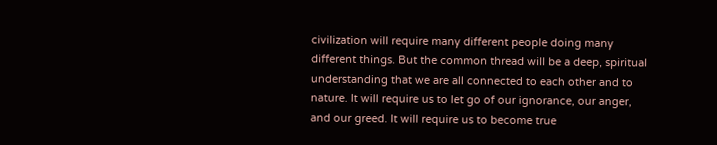civilization will require many different people doing many different things. But the common thread will be a deep, spiritual understanding that we are all connected to each other and to nature. It will require us to let go of our ignorance, our anger, and our greed. It will require us to become true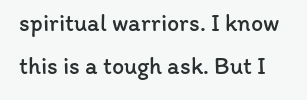spiritual warriors. I know this is a tough ask. But I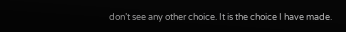don’t see any other choice. It is the choice I have made.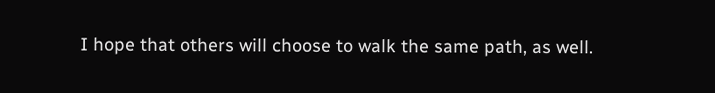I hope that others will choose to walk the same path, as well.